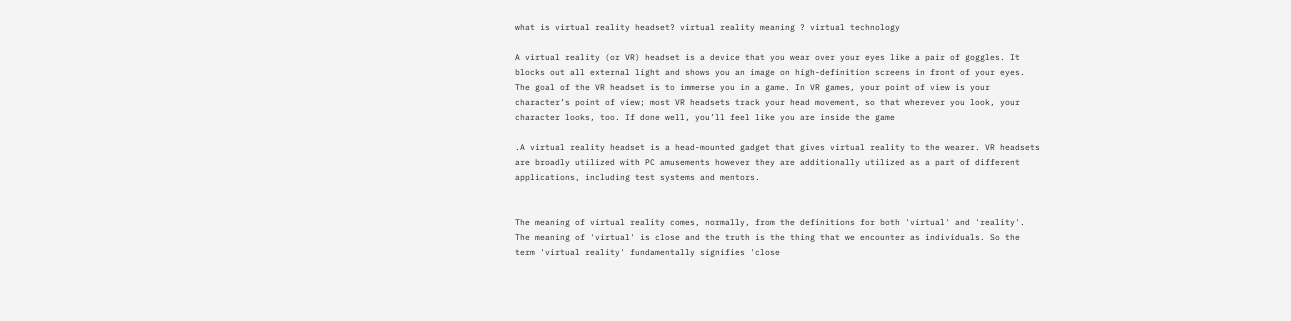what is virtual reality headset? virtual reality meaning ? virtual technology

A virtual reality (or VR) headset is a device that you wear over your eyes like a pair of goggles. It blocks out all external light and shows you an image on high-definition screens in front of your eyes. The goal of the VR headset is to immerse you in a game. In VR games, your point of view is your character’s point of view; most VR headsets track your head movement, so that wherever you look, your character looks, too. If done well, you’ll feel like you are inside the game

.A virtual reality headset is a head-mounted gadget that gives virtual reality to the wearer. VR headsets are broadly utilized with PC amusements however they are additionally utilized as a part of different applications, including test systems and mentors.


The meaning of virtual reality comes, normally, from the definitions for both 'virtual' and 'reality'. The meaning of 'virtual' is close and the truth is the thing that we encounter as individuals. So the term 'virtual reality' fundamentally signifies 'close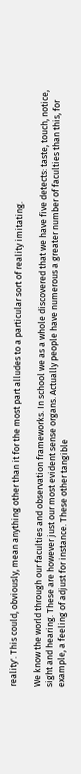reality'. This could, obviously, mean anything other than it for the most part alludes to a particular sort of reality imitating.

We know the world through our faculties and observation frameworks. In school we as a whole discovered that we have five detects: taste, touch, notice, sight and hearing. These are however just our most evident sense organs. Actually people have numerous a greater number of faculties than this, for example, a feeling of adjust for instance. These other tangible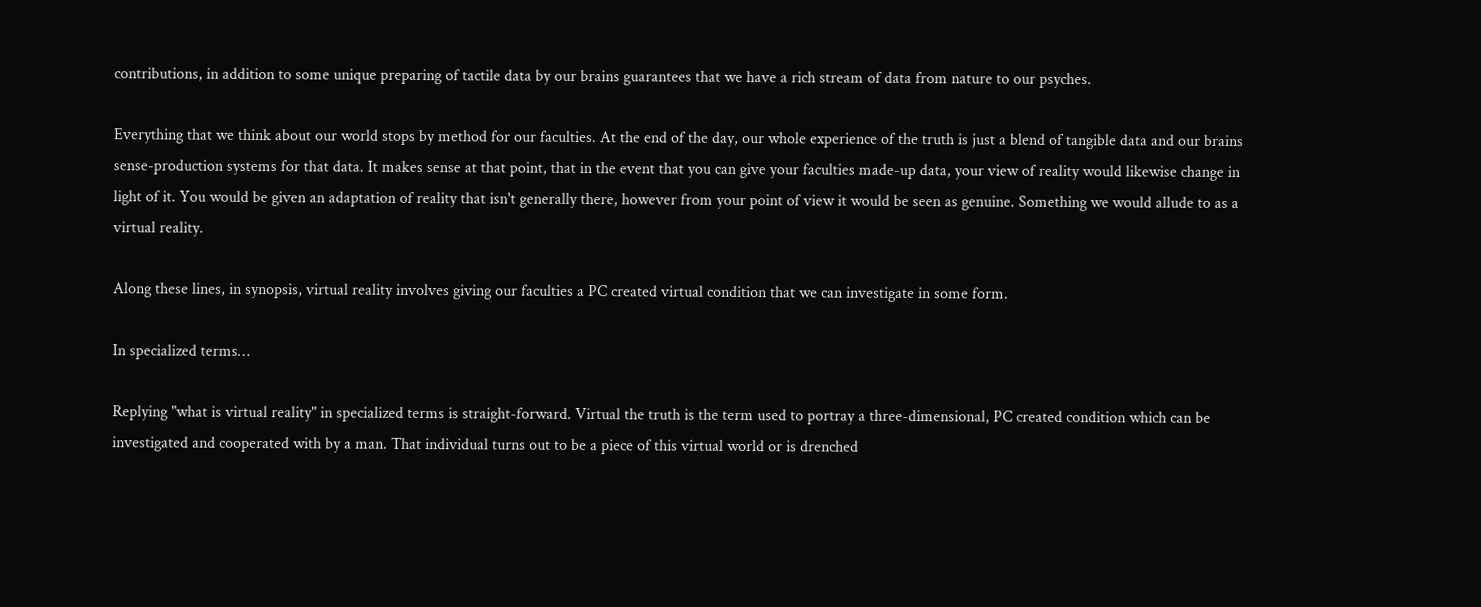contributions, in addition to some unique preparing of tactile data by our brains guarantees that we have a rich stream of data from nature to our psyches.

Everything that we think about our world stops by method for our faculties. At the end of the day, our whole experience of the truth is just a blend of tangible data and our brains sense-production systems for that data. It makes sense at that point, that in the event that you can give your faculties made-up data, your view of reality would likewise change in light of it. You would be given an adaptation of reality that isn't generally there, however from your point of view it would be seen as genuine. Something we would allude to as a virtual reality.

Along these lines, in synopsis, virtual reality involves giving our faculties a PC created virtual condition that we can investigate in some form.

In specialized terms…

Replying "what is virtual reality" in specialized terms is straight-forward. Virtual the truth is the term used to portray a three-dimensional, PC created condition which can be investigated and cooperated with by a man. That individual turns out to be a piece of this virtual world or is drenched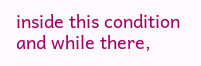inside this condition and while there,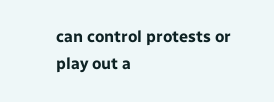can control protests or play out a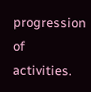progression of activities.